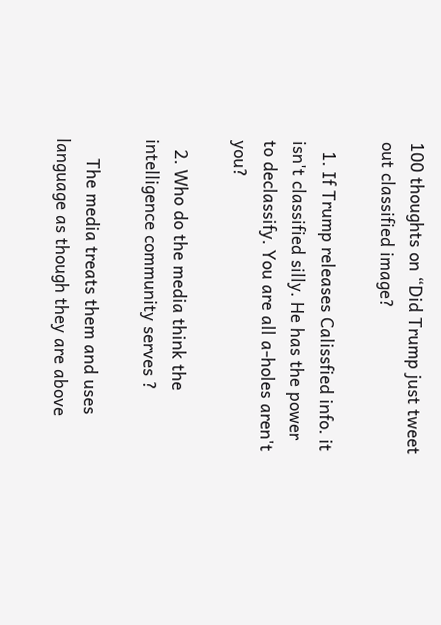100 thoughts on “Did Trump just tweet out classified image?

  1. If Trump releases Calissfied info. it isn't classified silly. He has the power to declassify. You are all a-holes aren't you?

  2. Who do the media think the intelligence community serves ?

    The media treats them and uses language as though they are above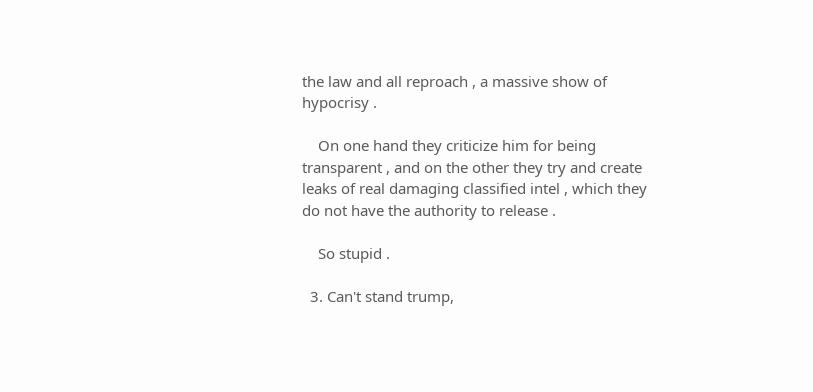the law and all reproach , a massive show of hypocrisy .

    On one hand they criticize him for being transparent , and on the other they try and create leaks of real damaging classified intel , which they do not have the authority to release .

    So stupid .

  3. Can't stand trump,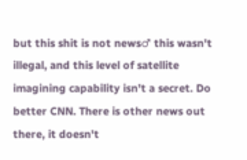but this shit is not news♂ this wasn't illegal, and this level of satellite imagining capability isn't a secret. Do better CNN. There is other news out there, it doesn't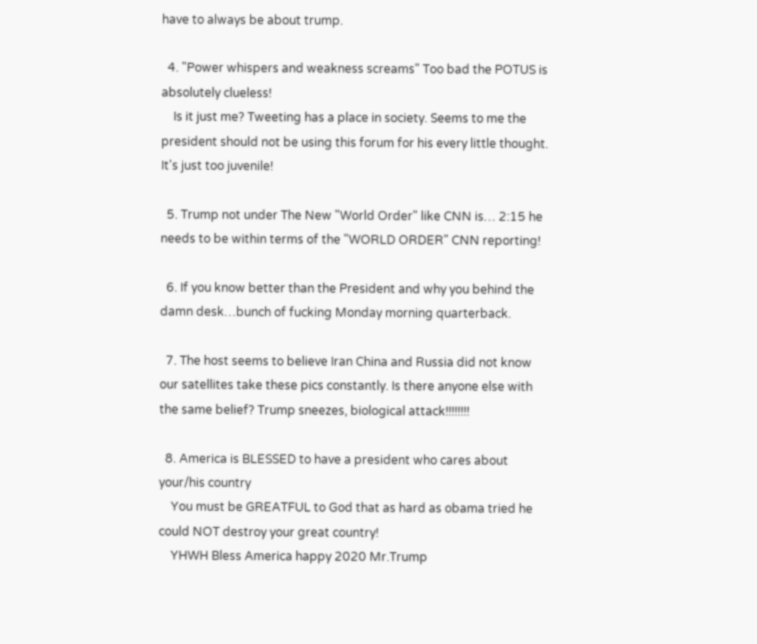have to always be about trump.

  4. "Power whispers and weakness screams" Too bad the POTUS is absolutely clueless!
    Is it just me? Tweeting has a place in society. Seems to me the president should not be using this forum for his every little thought. It's just too juvenile!

  5. Trump not under The New "World Order" like CNN is… 2:15 he needs to be within terms of the "WORLD ORDER" CNN reporting!

  6. If you know better than the President and why you behind the damn desk…bunch of fucking Monday morning quarterback.

  7. The host seems to believe Iran China and Russia did not know our satellites take these pics constantly. Is there anyone else with the same belief? Trump sneezes, biological attack!!!!!!!!

  8. America is BLESSED to have a president who cares about your/his country
    You must be GREATFUL to God that as hard as obama tried he could NOT destroy your great country!
    YHWH Bless America happy 2020 Mr.Trump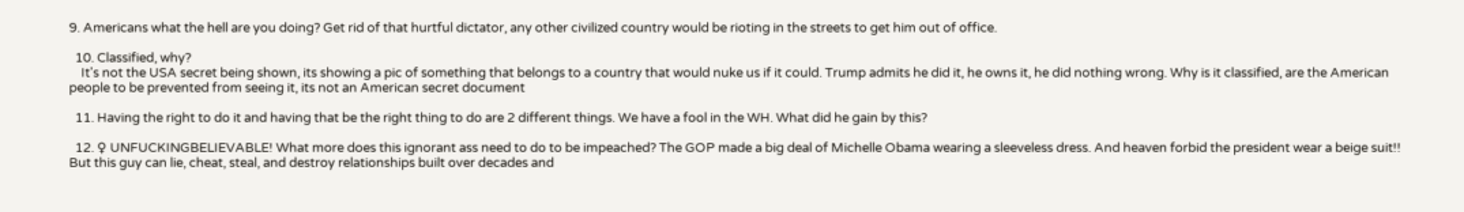9. Americans what the hell are you doing? Get rid of that hurtful dictator, any other civilized country would be rioting in the streets to get him out of office.

  10. Classified, why?
    It's not the USA secret being shown, its showing a pic of something that belongs to a country that would nuke us if it could. Trump admits he did it, he owns it, he did nothing wrong. Why is it classified, are the American people to be prevented from seeing it, its not an American secret document

  11. Having the right to do it and having that be the right thing to do are 2 different things. We have a fool in the WH. What did he gain by this?

  12. ♀ UNFUCKINGBELIEVABLE! What more does this ignorant ass need to do to be impeached? The GOP made a big deal of Michelle Obama wearing a sleeveless dress. And heaven forbid the president wear a beige suit!! But this guy can lie, cheat, steal, and destroy relationships built over decades and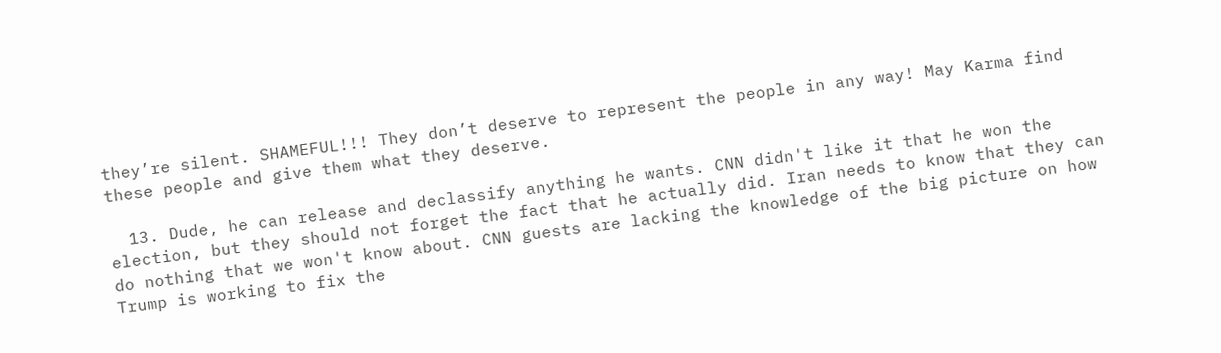they’re silent. SHAMEFUL!!! They don’t deserve to represent the people in any way! May Karma find these people and give them what they deserve.

  13. Dude, he can release and declassify anything he wants. CNN didn't like it that he won the election, but they should not forget the fact that he actually did. Iran needs to know that they can do nothing that we won't know about. CNN guests are lacking the knowledge of the big picture on how Trump is working to fix the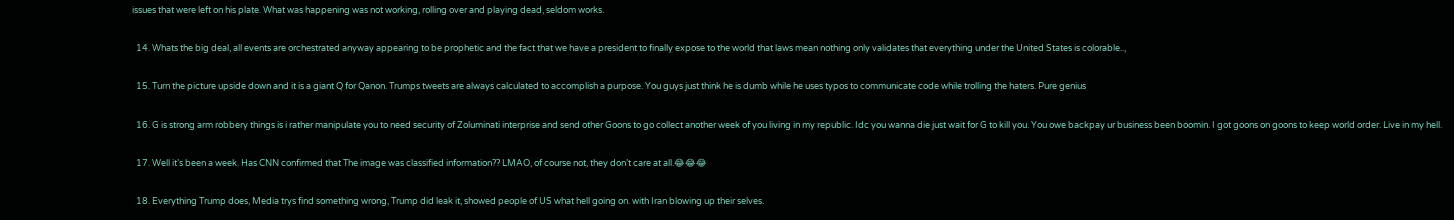issues that were left on his plate. What was happening was not working, rolling over and playing dead, seldom works.

  14. Whats the big deal, all events are orchestrated anyway appearing to be prophetic and the fact that we have a president to finally expose to the world that laws mean nothing only validates that everything under the United States is colorable..,

  15. Turn the picture upside down and it is a giant Q for Qanon. Trumps tweets are always calculated to accomplish a purpose. You guys just think he is dumb while he uses typos to communicate code while trolling the haters. Pure genius

  16. G is strong arm robbery things is i rather manipulate you to need security of Zoluminati interprise and send other Goons to go collect another week of you living in my republic. Idc you wanna die just wait for G to kill you. You owe backpay ur business been boomin. I got goons on goons to keep world order. Live in my hell.

  17. Well it’s been a week. Has CNN confirmed that The image was classified information?? LMAO, of course not, they don’t care at all.😂😂😂

  18. Everything Trump does, Media trys find something wrong, Trump did leak it, showed people of US what hell going on. with Iran blowing up their selves.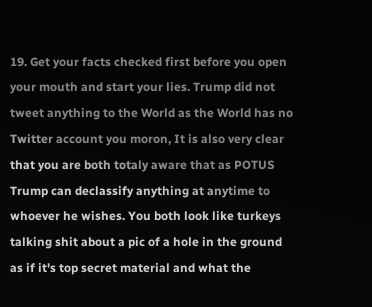19. Get your facts checked first before you open your mouth and start your lies. Trump did not tweet anything to the World as the World has no Twitter account you moron, It is also very clear that you are both totaly aware that as POTUS Trump can declassify anything at anytime to whoever he wishes. You both look like turkeys talking shit about a pic of a hole in the ground as if it's top secret material and what the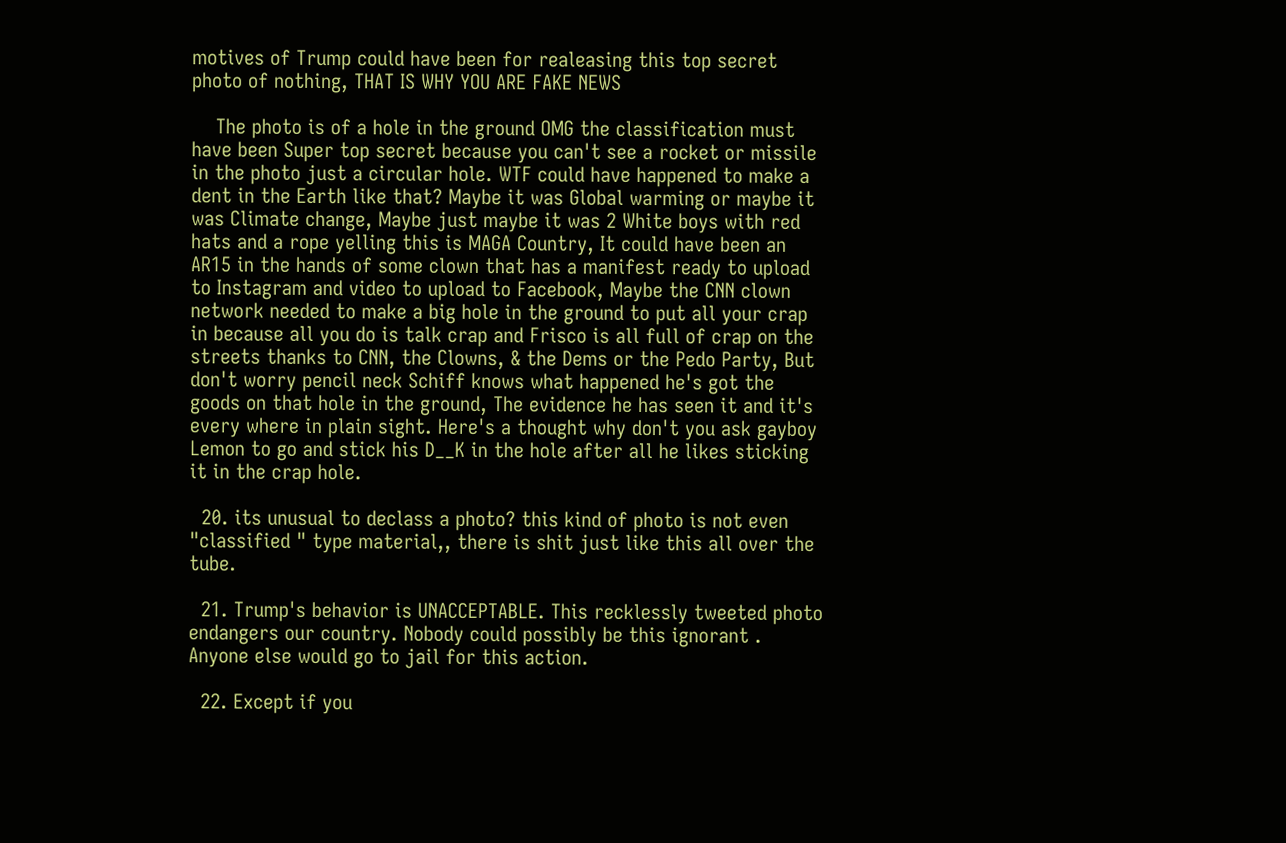motives of Trump could have been for realeasing this top secret photo of nothing, THAT IS WHY YOU ARE FAKE NEWS

    The photo is of a hole in the ground OMG the classification must have been Super top secret because you can't see a rocket or missile in the photo just a circular hole. WTF could have happened to make a dent in the Earth like that? Maybe it was Global warming or maybe it was Climate change, Maybe just maybe it was 2 White boys with red hats and a rope yelling this is MAGA Country, It could have been an AR15 in the hands of some clown that has a manifest ready to upload to Instagram and video to upload to Facebook, Maybe the CNN clown network needed to make a big hole in the ground to put all your crap in because all you do is talk crap and Frisco is all full of crap on the streets thanks to CNN, the Clowns, & the Dems or the Pedo Party, But don't worry pencil neck Schiff knows what happened he's got the goods on that hole in the ground, The evidence he has seen it and it's every where in plain sight. Here's a thought why don't you ask gayboy Lemon to go and stick his D__K in the hole after all he likes sticking it in the crap hole.

  20. its unusual to declass a photo? this kind of photo is not even "classified " type material,, there is shit just like this all over the tube.

  21. Trump's behavior is UNACCEPTABLE. This recklessly tweeted photo endangers our country. Nobody could possibly be this ignorant . Anyone else would go to jail for this action.

  22. Except if you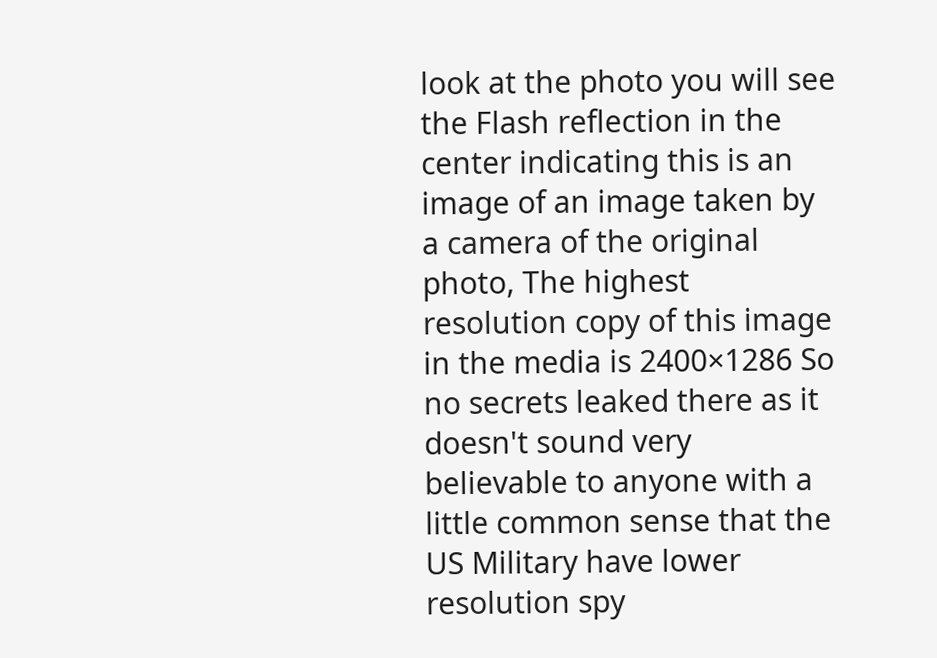look at the photo you will see the Flash reflection in the center indicating this is an image of an image taken by a camera of the original photo, The highest resolution copy of this image in the media is 2400×1286 So no secrets leaked there as it doesn't sound very believable to anyone with a little common sense that the US Military have lower resolution spy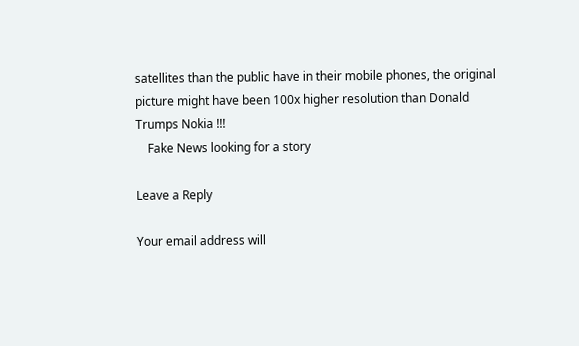satellites than the public have in their mobile phones, the original picture might have been 100x higher resolution than Donald Trumps Nokia !!!
    Fake News looking for a story

Leave a Reply

Your email address will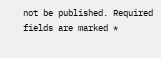not be published. Required fields are marked *